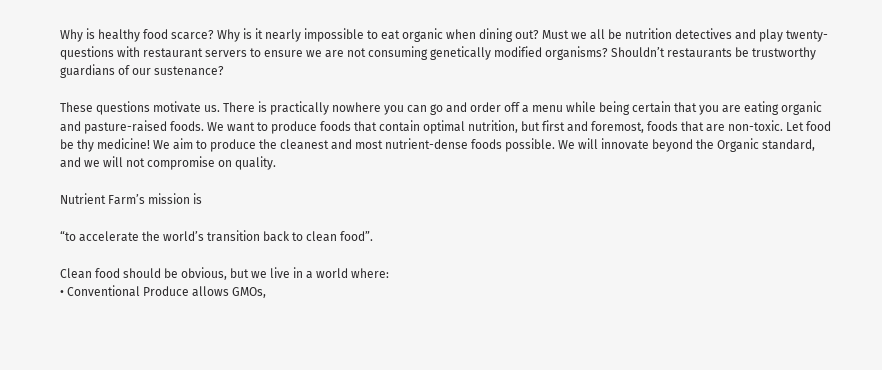Why is healthy food scarce? Why is it nearly impossible to eat organic when dining out? Must we all be nutrition detectives and play twenty-questions with restaurant servers to ensure we are not consuming genetically modified organisms? Shouldn’t restaurants be trustworthy guardians of our sustenance?

These questions motivate us. There is practically nowhere you can go and order off a menu while being certain that you are eating organic and pasture-raised foods. We want to produce foods that contain optimal nutrition, but first and foremost, foods that are non-toxic. Let food be thy medicine! We aim to produce the cleanest and most nutrient-dense foods possible. We will innovate beyond the Organic standard, and we will not compromise on quality.

Nutrient Farm’s mission is

“to accelerate the world’s transition back to clean food”.

Clean food should be obvious, but we live in a world where:
• Conventional Produce allows GMOs,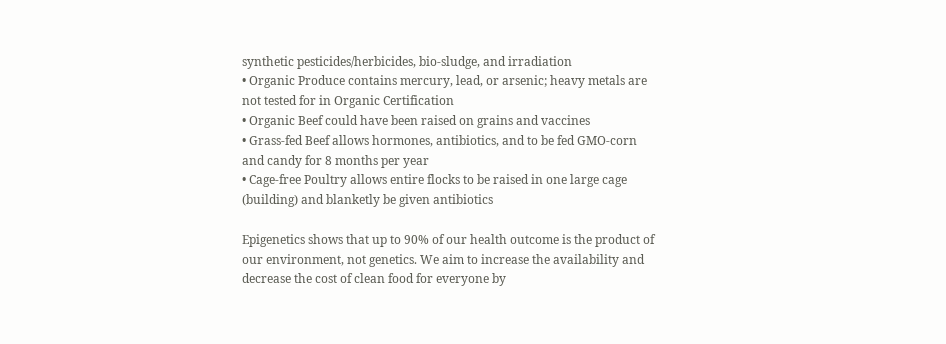synthetic pesticides/herbicides, bio-sludge, and irradiation
• Organic Produce contains mercury, lead, or arsenic; heavy metals are not tested for in Organic Certification
• Organic Beef could have been raised on grains and vaccines
• Grass-fed Beef allows hormones, antibiotics, and to be fed GMO-corn and candy for 8 months per year
• Cage-free Poultry allows entire flocks to be raised in one large cage (building) and blanketly be given antibiotics

Epigenetics shows that up to 90% of our health outcome is the product of our environment, not genetics. We aim to increase the availability and decrease the cost of clean food for everyone by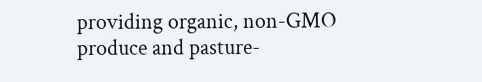providing organic, non-GMO produce and pasture-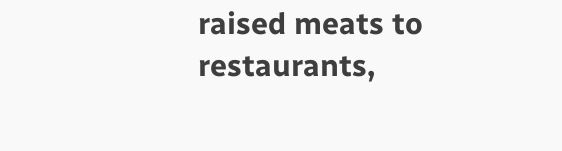raised meats to restaurants,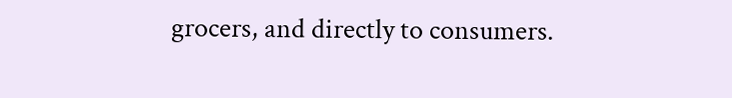grocers, and directly to consumers.